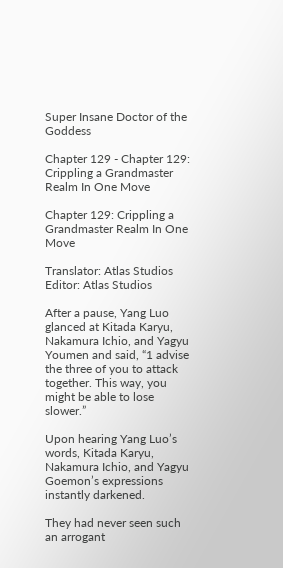Super Insane Doctor of the Goddess

Chapter 129 - Chapter 129: Crippling a Grandmaster Realm In One Move

Chapter 129: Crippling a Grandmaster Realm In One Move

Translator: Atlas Studios Editor: Atlas Studios

After a pause, Yang Luo glanced at Kitada Karyu, Nakamura Ichio, and Yagyu Youmen and said, “1 advise the three of you to attack together. This way, you might be able to lose slower.”

Upon hearing Yang Luo’s words, Kitada Karyu, Nakamura Ichio, and Yagyu Goemon’s expressions instantly darkened.

They had never seen such an arrogant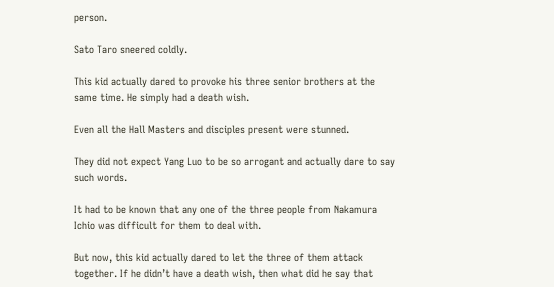person.

Sato Taro sneered coldly.

This kid actually dared to provoke his three senior brothers at the same time. He simply had a death wish.

Even all the Hall Masters and disciples present were stunned.

They did not expect Yang Luo to be so arrogant and actually dare to say such words.

It had to be known that any one of the three people from Nakamura Ichio was difficult for them to deal with.

But now, this kid actually dared to let the three of them attack together. If he didn’t have a death wish, then what did he say that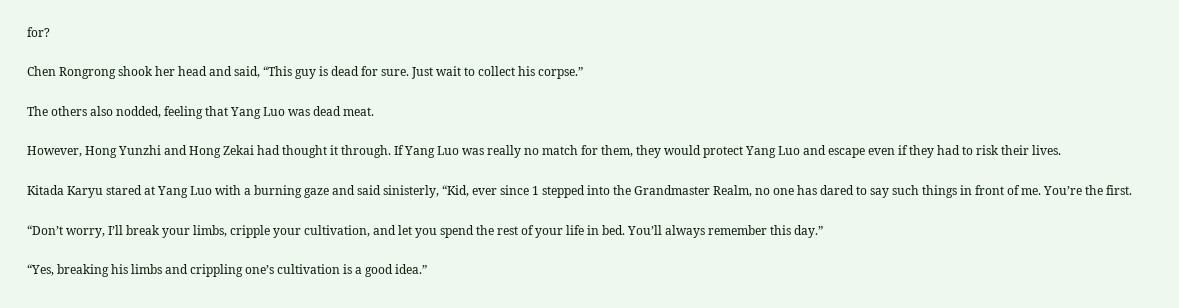for?

Chen Rongrong shook her head and said, “This guy is dead for sure. Just wait to collect his corpse.”

The others also nodded, feeling that Yang Luo was dead meat.

However, Hong Yunzhi and Hong Zekai had thought it through. If Yang Luo was really no match for them, they would protect Yang Luo and escape even if they had to risk their lives.

Kitada Karyu stared at Yang Luo with a burning gaze and said sinisterly, “Kid, ever since 1 stepped into the Grandmaster Realm, no one has dared to say such things in front of me. You’re the first.

“Don’t worry, I’ll break your limbs, cripple your cultivation, and let you spend the rest of your life in bed. You’ll always remember this day.”

“Yes, breaking his limbs and crippling one’s cultivation is a good idea.”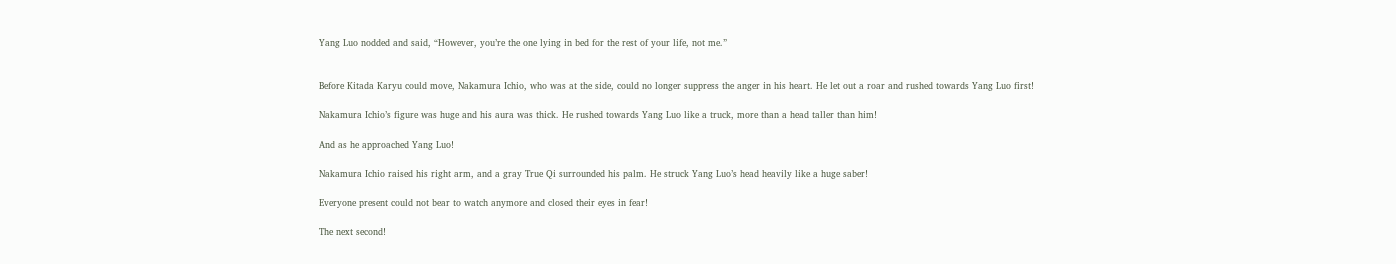Yang Luo nodded and said, “However, you’re the one lying in bed for the rest of your life, not me.”


Before Kitada Karyu could move, Nakamura Ichio, who was at the side, could no longer suppress the anger in his heart. He let out a roar and rushed towards Yang Luo first!

Nakamura Ichio’s figure was huge and his aura was thick. He rushed towards Yang Luo like a truck, more than a head taller than him!

And as he approached Yang Luo!

Nakamura Ichio raised his right arm, and a gray True Qi surrounded his palm. He struck Yang Luo’s head heavily like a huge saber!

Everyone present could not bear to watch anymore and closed their eyes in fear!

The next second!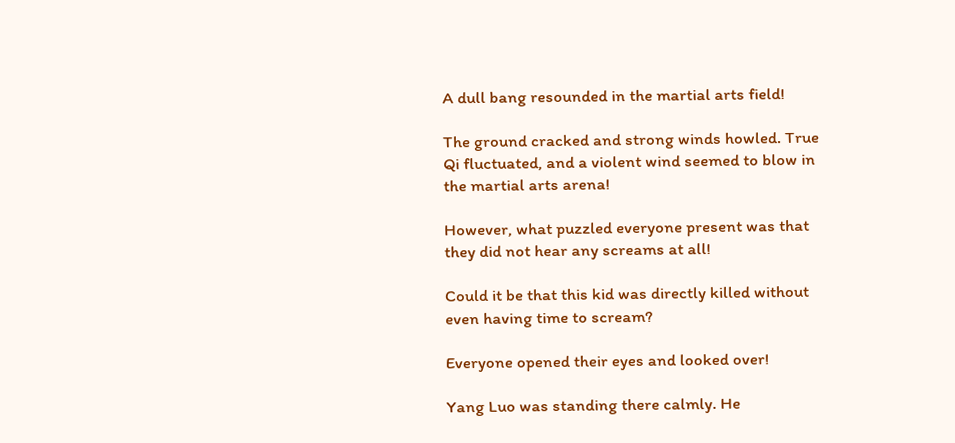A dull bang resounded in the martial arts field!

The ground cracked and strong winds howled. True Qi fluctuated, and a violent wind seemed to blow in the martial arts arena!

However, what puzzled everyone present was that they did not hear any screams at all!

Could it be that this kid was directly killed without even having time to scream?

Everyone opened their eyes and looked over!

Yang Luo was standing there calmly. He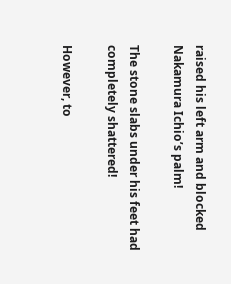raised his left arm and blocked Nakamura Ichio’s palm!

The stone slabs under his feet had completely shattered!

However, to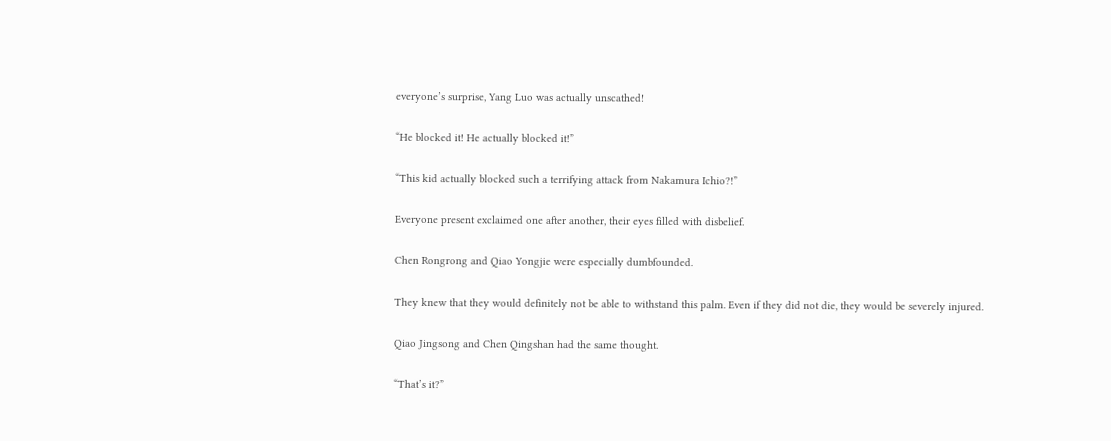everyone’s surprise, Yang Luo was actually unscathed!

“He blocked it! He actually blocked it!”

“This kid actually blocked such a terrifying attack from Nakamura Ichio?!”

Everyone present exclaimed one after another, their eyes filled with disbelief.

Chen Rongrong and Qiao Yongjie were especially dumbfounded.

They knew that they would definitely not be able to withstand this palm. Even if they did not die, they would be severely injured.

Qiao Jingsong and Chen Qingshan had the same thought.

“That’s it?”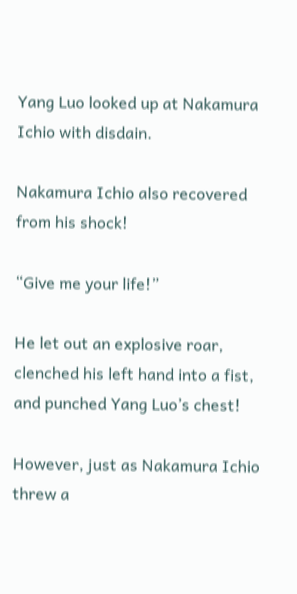Yang Luo looked up at Nakamura Ichio with disdain.

Nakamura Ichio also recovered from his shock!

“Give me your life!”

He let out an explosive roar, clenched his left hand into a fist, and punched Yang Luo’s chest!

However, just as Nakamura Ichio threw a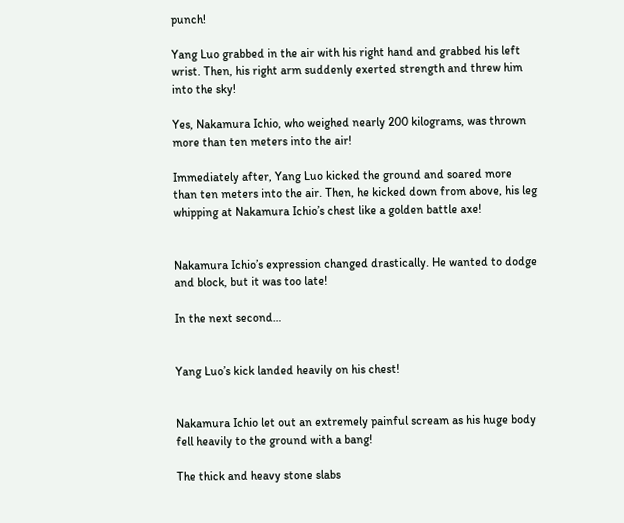punch!

Yang Luo grabbed in the air with his right hand and grabbed his left wrist. Then, his right arm suddenly exerted strength and threw him into the sky!

Yes, Nakamura Ichio, who weighed nearly 200 kilograms, was thrown more than ten meters into the air!

Immediately after, Yang Luo kicked the ground and soared more than ten meters into the air. Then, he kicked down from above, his leg whipping at Nakamura Ichio’s chest like a golden battle axe!


Nakamura Ichio’s expression changed drastically. He wanted to dodge and block, but it was too late!

In the next second…


Yang Luo’s kick landed heavily on his chest!


Nakamura Ichio let out an extremely painful scream as his huge body fell heavily to the ground with a bang!

The thick and heavy stone slabs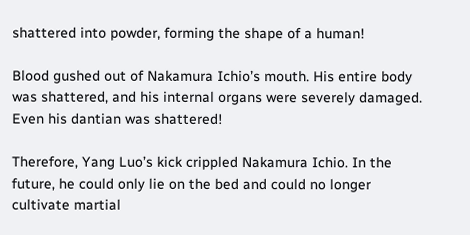shattered into powder, forming the shape of a human!

Blood gushed out of Nakamura Ichio’s mouth. His entire body was shattered, and his internal organs were severely damaged. Even his dantian was shattered!

Therefore, Yang Luo’s kick crippled Nakamura Ichio. In the future, he could only lie on the bed and could no longer cultivate martial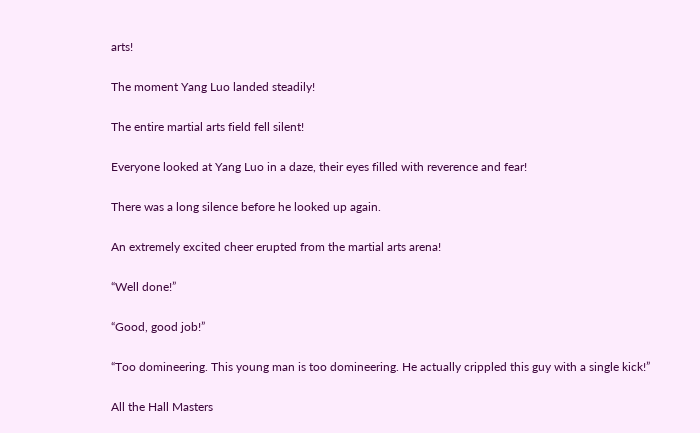arts!

The moment Yang Luo landed steadily!

The entire martial arts field fell silent!

Everyone looked at Yang Luo in a daze, their eyes filled with reverence and fear!

There was a long silence before he looked up again.

An extremely excited cheer erupted from the martial arts arena!

“Well done!”

“Good, good job!”

“Too domineering. This young man is too domineering. He actually crippled this guy with a single kick!”

All the Hall Masters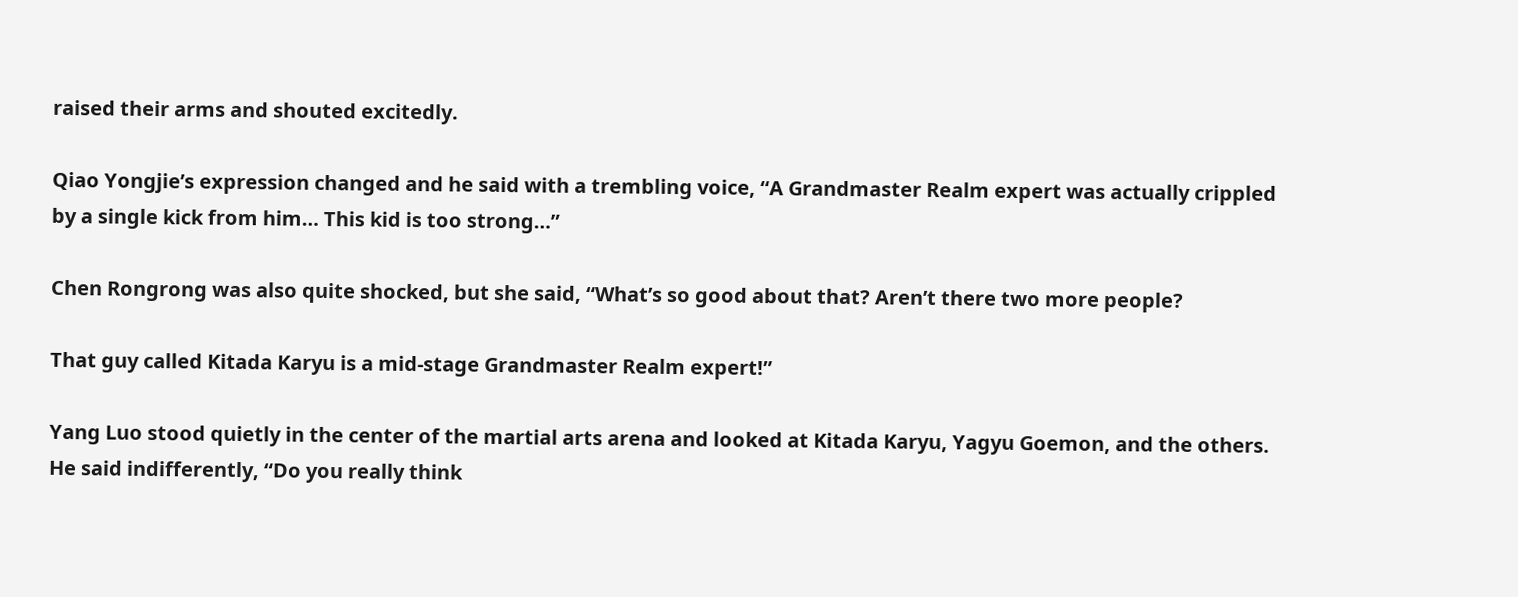raised their arms and shouted excitedly.

Qiao Yongjie’s expression changed and he said with a trembling voice, “A Grandmaster Realm expert was actually crippled by a single kick from him… This kid is too strong…”

Chen Rongrong was also quite shocked, but she said, “What’s so good about that? Aren’t there two more people?

That guy called Kitada Karyu is a mid-stage Grandmaster Realm expert!”

Yang Luo stood quietly in the center of the martial arts arena and looked at Kitada Karyu, Yagyu Goemon, and the others. He said indifferently, “Do you really think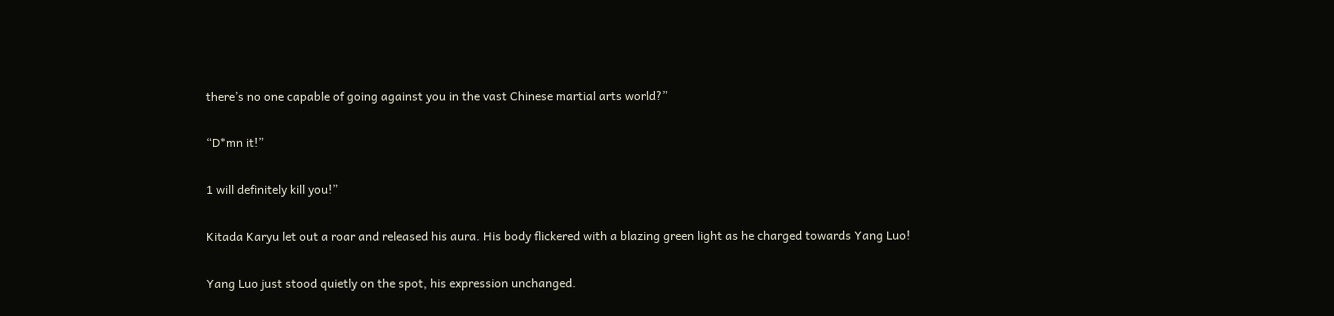there’s no one capable of going against you in the vast Chinese martial arts world?”

“D*mn it!”

1 will definitely kill you!”

Kitada Karyu let out a roar and released his aura. His body flickered with a blazing green light as he charged towards Yang Luo!

Yang Luo just stood quietly on the spot, his expression unchanged.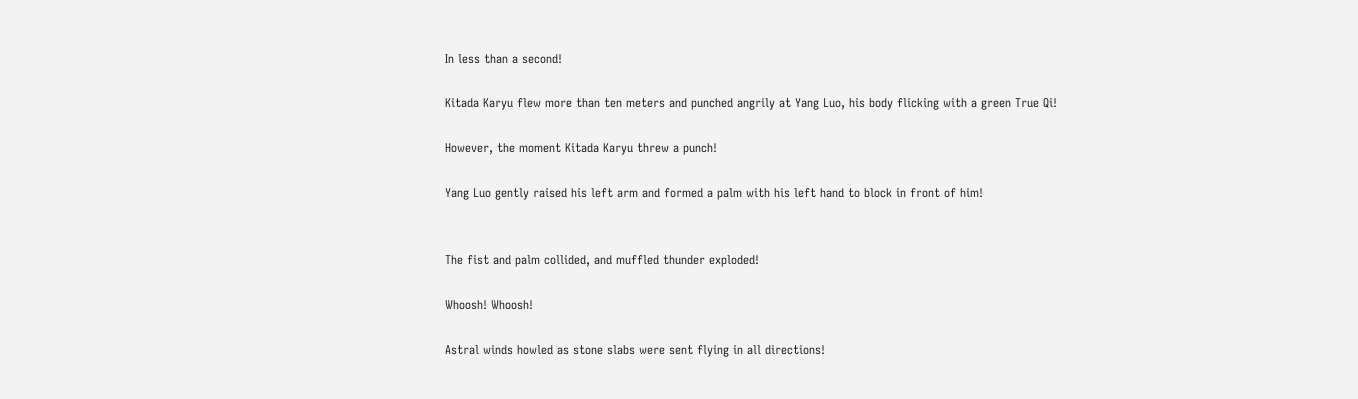In less than a second!

Kitada Karyu flew more than ten meters and punched angrily at Yang Luo, his body flicking with a green True Qi!

However, the moment Kitada Karyu threw a punch!

Yang Luo gently raised his left arm and formed a palm with his left hand to block in front of him!


The fist and palm collided, and muffled thunder exploded!

Whoosh! Whoosh!

Astral winds howled as stone slabs were sent flying in all directions!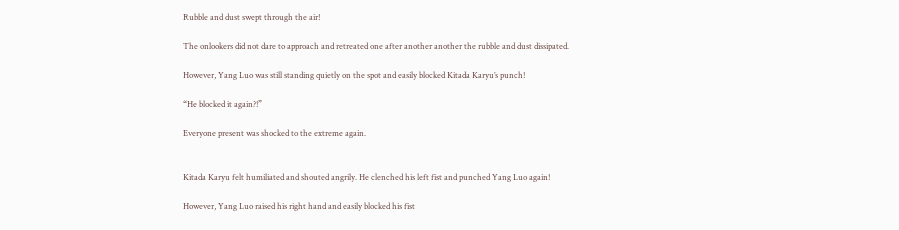Rubble and dust swept through the air!

The onlookers did not dare to approach and retreated one after another another the rubble and dust dissipated.

However, Yang Luo was still standing quietly on the spot and easily blocked Kitada Karyu’s punch!

“He blocked it again?!”

Everyone present was shocked to the extreme again.


Kitada Karyu felt humiliated and shouted angrily. He clenched his left fist and punched Yang Luo again!

However, Yang Luo raised his right hand and easily blocked his fist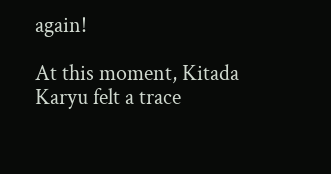again!

At this moment, Kitada Karyu felt a trace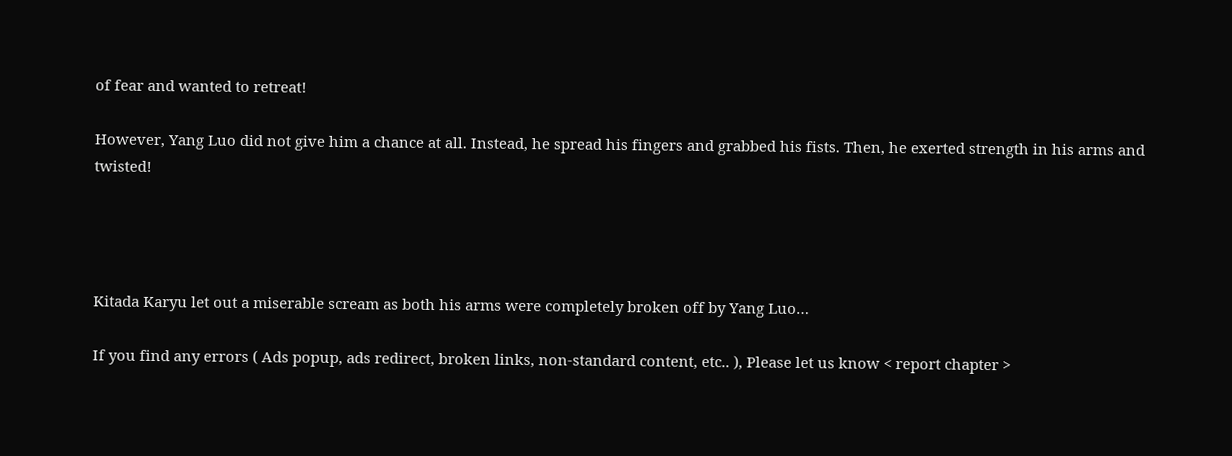of fear and wanted to retreat!

However, Yang Luo did not give him a chance at all. Instead, he spread his fingers and grabbed his fists. Then, he exerted strength in his arms and twisted!




Kitada Karyu let out a miserable scream as both his arms were completely broken off by Yang Luo…

If you find any errors ( Ads popup, ads redirect, broken links, non-standard content, etc.. ), Please let us know < report chapter >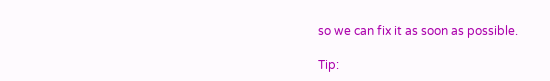so we can fix it as soon as possible.

Tip: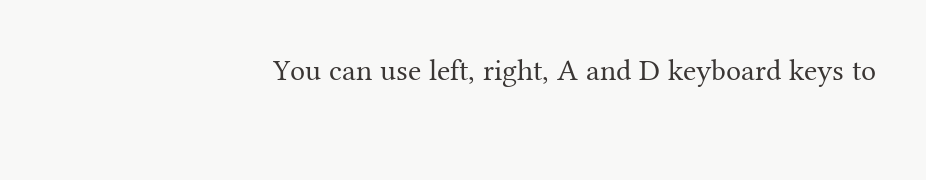You can use left, right, A and D keyboard keys to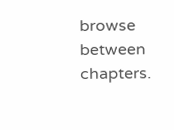browse between chapters.